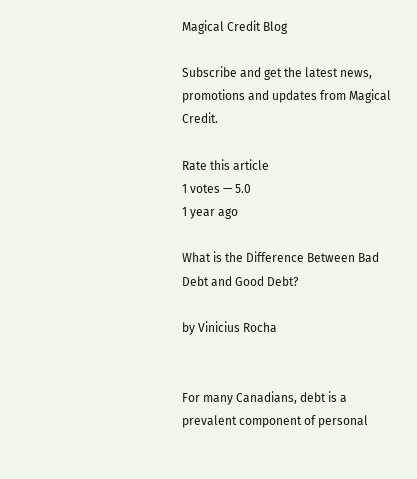Magical Credit Blog

Subscribe and get the latest news, promotions and updates from Magical Credit.

Rate this article
1 votes — 5.0
1 year ago

What is the Difference Between Bad Debt and Good Debt?

by Vinicius Rocha


For many Canadians, debt is a prevalent component of personal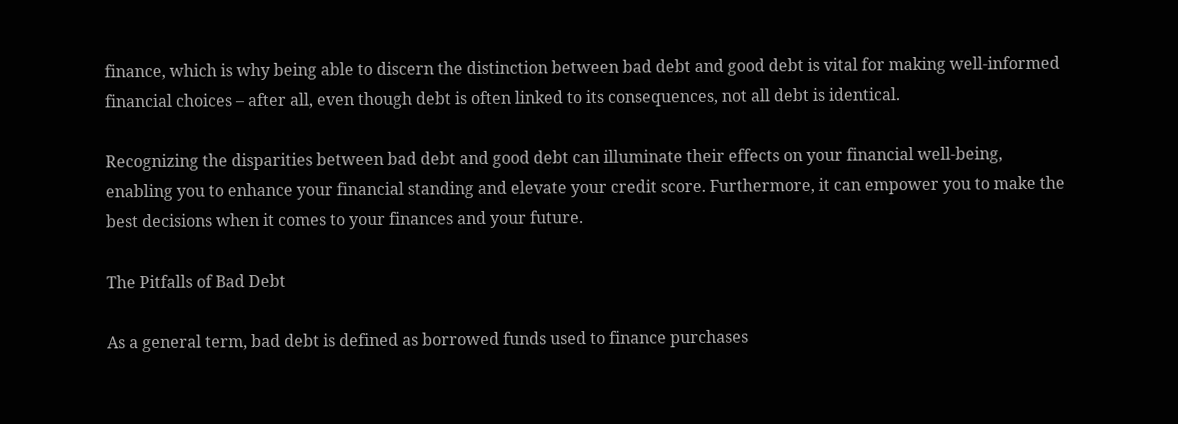finance, which is why being able to discern the distinction between bad debt and good debt is vital for making well-informed financial choices – after all, even though debt is often linked to its consequences, not all debt is identical.

Recognizing the disparities between bad debt and good debt can illuminate their effects on your financial well-being, enabling you to enhance your financial standing and elevate your credit score. Furthermore, it can empower you to make the best decisions when it comes to your finances and your future.

The Pitfalls of Bad Debt

As a general term, bad debt is defined as borrowed funds used to finance purchases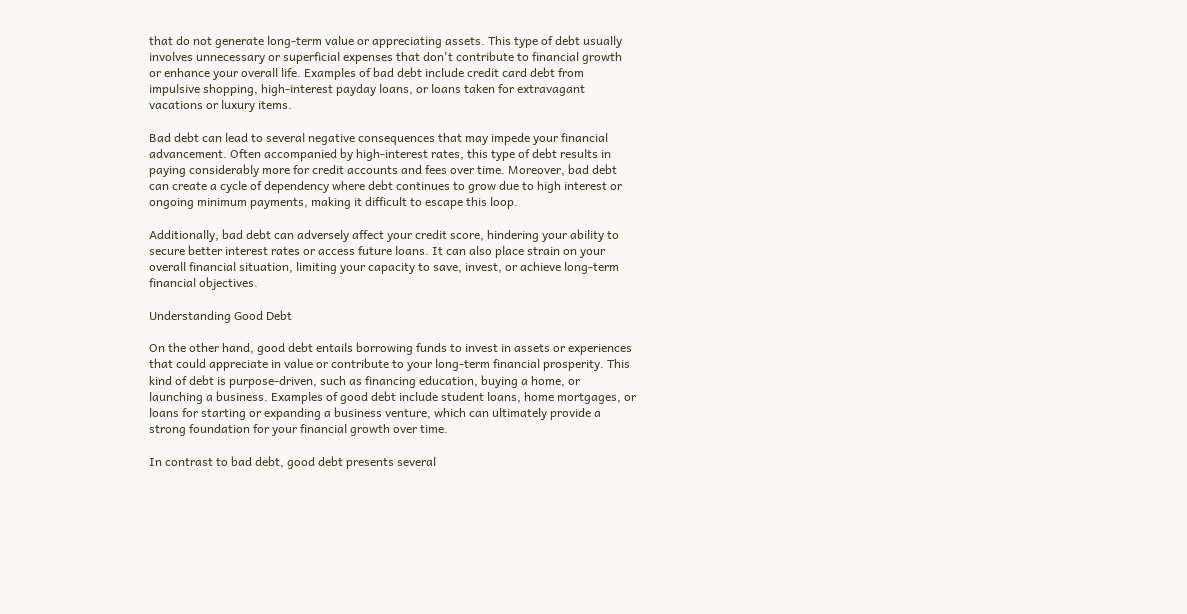that do not generate long-term value or appreciating assets. This type of debt usually involves unnecessary or superficial expenses that don't contribute to financial growth or enhance your overall life. Examples of bad debt include credit card debt from impulsive shopping, high-interest payday loans, or loans taken for extravagant vacations or luxury items.

Bad debt can lead to several negative consequences that may impede your financial advancement. Often accompanied by high-interest rates, this type of debt results in paying considerably more for credit accounts and fees over time. Moreover, bad debt can create a cycle of dependency where debt continues to grow due to high interest or ongoing minimum payments, making it difficult to escape this loop.

Additionally, bad debt can adversely affect your credit score, hindering your ability to secure better interest rates or access future loans. It can also place strain on your overall financial situation, limiting your capacity to save, invest, or achieve long-term financial objectives.

Understanding Good Debt

On the other hand, good debt entails borrowing funds to invest in assets or experiences that could appreciate in value or contribute to your long-term financial prosperity. This kind of debt is purpose-driven, such as financing education, buying a home, or launching a business. Examples of good debt include student loans, home mortgages, or loans for starting or expanding a business venture, which can ultimately provide a strong foundation for your financial growth over time.

In contrast to bad debt, good debt presents several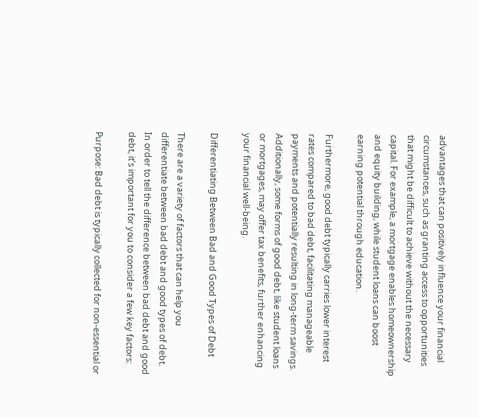advantages that can positively influence your financial circumstances, such as granting access to opportunities that might be difficult to achieve without the necessary capital. For example, a mortgage enables homeownership and equity building, while student loans can boost earning potential through education.

Furthermore, good debt typically carries lower interest rates compared to bad debt, facilitating manageable payments and potentially resulting in long-term savings. Additionally, some forms of good debt, like student loans or mortgages, may offer tax benefits, further enhancing your financial well-being.

Differentiating Between Bad and Good Types of Debt

There are a variety of factors that can help you differentiate between bad debt and good types of debt. In order to tell the difference between bad debt and good debt, it’s important for you to consider a few key factors:

Purpose: Bad debt is typically collected for non-essential or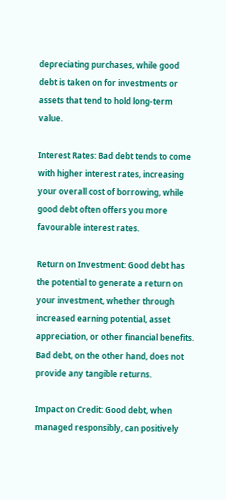depreciating purchases, while good debt is taken on for investments or assets that tend to hold long-term value.

Interest Rates: Bad debt tends to come with higher interest rates, increasing your overall cost of borrowing, while good debt often offers you more favourable interest rates.

Return on Investment: Good debt has the potential to generate a return on your investment, whether through increased earning potential, asset appreciation, or other financial benefits. Bad debt, on the other hand, does not provide any tangible returns.

Impact on Credit: Good debt, when managed responsibly, can positively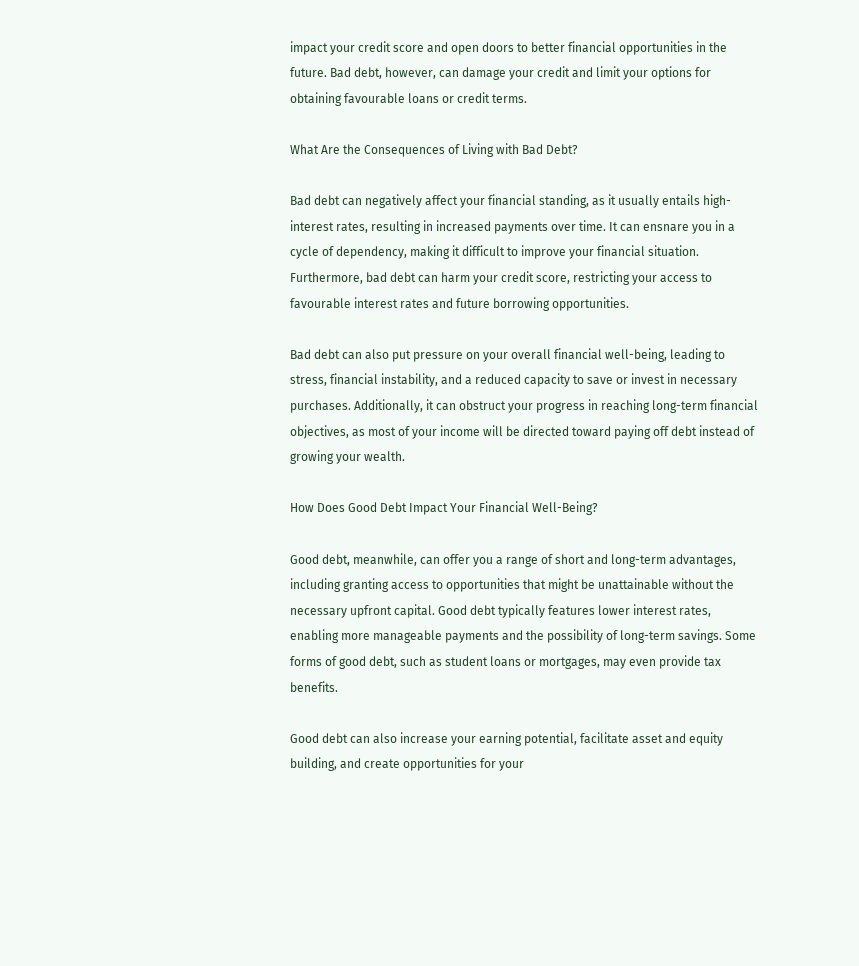impact your credit score and open doors to better financial opportunities in the future. Bad debt, however, can damage your credit and limit your options for obtaining favourable loans or credit terms.

What Are the Consequences of Living with Bad Debt?

Bad debt can negatively affect your financial standing, as it usually entails high-interest rates, resulting in increased payments over time. It can ensnare you in a cycle of dependency, making it difficult to improve your financial situation. Furthermore, bad debt can harm your credit score, restricting your access to favourable interest rates and future borrowing opportunities.

Bad debt can also put pressure on your overall financial well-being, leading to stress, financial instability, and a reduced capacity to save or invest in necessary purchases. Additionally, it can obstruct your progress in reaching long-term financial objectives, as most of your income will be directed toward paying off debt instead of growing your wealth.

How Does Good Debt Impact Your Financial Well-Being?

Good debt, meanwhile, can offer you a range of short and long-term advantages, including granting access to opportunities that might be unattainable without the necessary upfront capital. Good debt typically features lower interest rates, enabling more manageable payments and the possibility of long-term savings. Some forms of good debt, such as student loans or mortgages, may even provide tax benefits.

Good debt can also increase your earning potential, facilitate asset and equity building, and create opportunities for your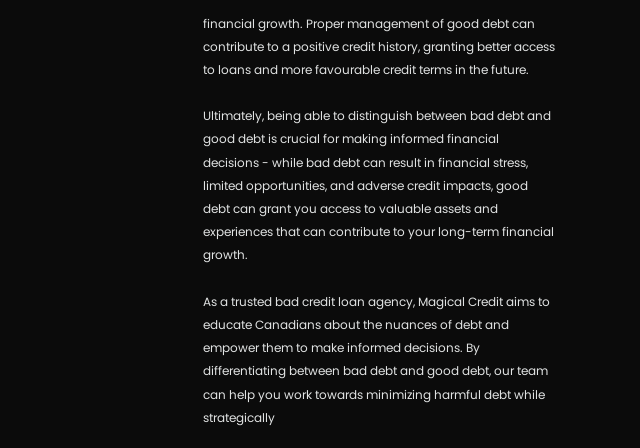financial growth. Proper management of good debt can contribute to a positive credit history, granting better access to loans and more favourable credit terms in the future.

Ultimately, being able to distinguish between bad debt and good debt is crucial for making informed financial decisions - while bad debt can result in financial stress, limited opportunities, and adverse credit impacts, good debt can grant you access to valuable assets and experiences that can contribute to your long-term financial growth.

As a trusted bad credit loan agency, Magical Credit aims to educate Canadians about the nuances of debt and empower them to make informed decisions. By differentiating between bad debt and good debt, our team can help you work towards minimizing harmful debt while strategically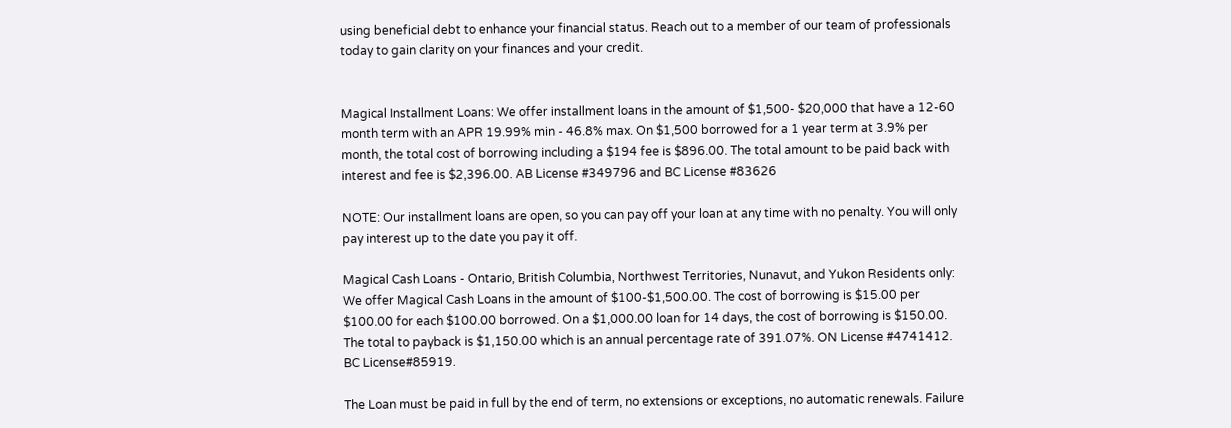using beneficial debt to enhance your financial status. Reach out to a member of our team of professionals today to gain clarity on your finances and your credit.


Magical Installment Loans: We offer installment loans in the amount of $1,500- $20,000 that have a 12-60 month term with an APR 19.99% min - 46.8% max. On $1,500 borrowed for a 1 year term at 3.9% per month, the total cost of borrowing including a $194 fee is $896.00. The total amount to be paid back with interest and fee is $2,396.00. AB License #349796 and BC License #83626

NOTE: Our installment loans are open, so you can pay off your loan at any time with no penalty. You will only pay interest up to the date you pay it off.

Magical Cash Loans - Ontario, British Columbia, Northwest Territories, Nunavut, and Yukon Residents only: We offer Magical Cash Loans in the amount of $100-$1,500.00. The cost of borrowing is $15.00 per $100.00 for each $100.00 borrowed. On a $1,000.00 loan for 14 days, the cost of borrowing is $150.00. The total to payback is $1,150.00 which is an annual percentage rate of 391.07%. ON License #4741412. BC License#85919.

The Loan must be paid in full by the end of term, no extensions or exceptions, no automatic renewals. Failure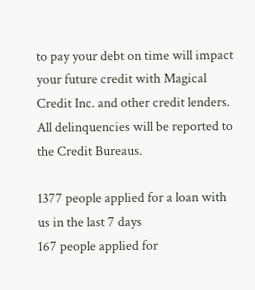to pay your debt on time will impact your future credit with Magical Credit Inc. and other credit lenders. All delinquencies will be reported to the Credit Bureaus.

1377 people applied for a loan with us in the last 7 days
167 people applied for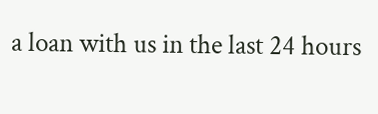a loan with us in the last 24 hours